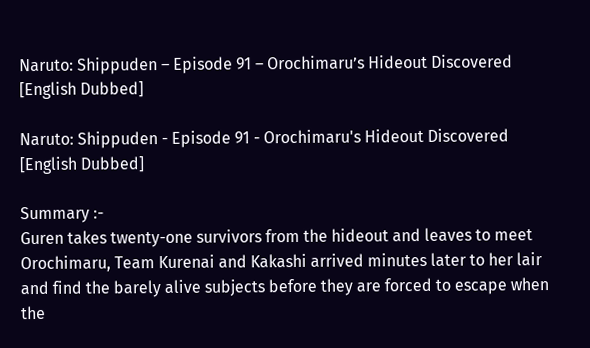Naruto: Shippuden – Episode 91 – Orochimaru’s Hideout Discovered [English Dubbed]

Naruto: Shippuden - Episode 91 - Orochimaru's Hideout Discovered [English Dubbed]

Summary :-
Guren takes twenty-one survivors from the hideout and leaves to meet Orochimaru, Team Kurenai and Kakashi arrived minutes later to her lair and find the barely alive subjects before they are forced to escape when the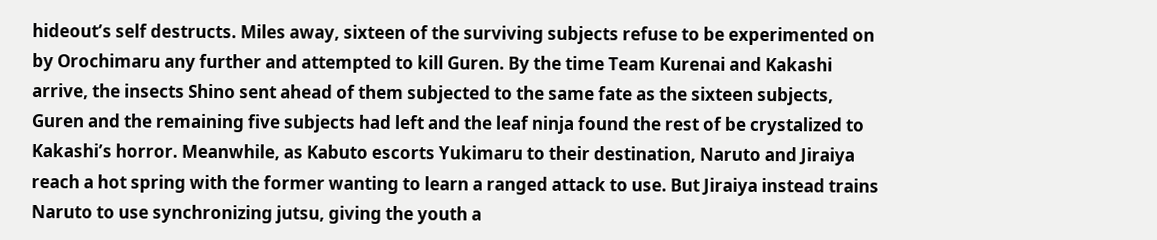hideout’s self destructs. Miles away, sixteen of the surviving subjects refuse to be experimented on by Orochimaru any further and attempted to kill Guren. By the time Team Kurenai and Kakashi arrive, the insects Shino sent ahead of them subjected to the same fate as the sixteen subjects, Guren and the remaining five subjects had left and the leaf ninja found the rest of be crystalized to Kakashi’s horror. Meanwhile, as Kabuto escorts Yukimaru to their destination, Naruto and Jiraiya reach a hot spring with the former wanting to learn a ranged attack to use. But Jiraiya instead trains Naruto to use synchronizing jutsu, giving the youth a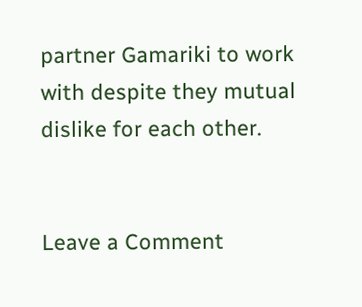partner Gamariki to work with despite they mutual dislike for each other.


Leave a Comment